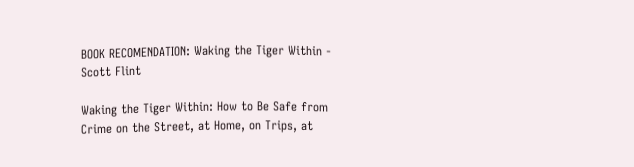BOOK RECOMENDATION: Waking the Tiger Within - Scott Flint

Waking the Tiger Within: How to Be Safe from Crime on the Street, at Home, on Trips, at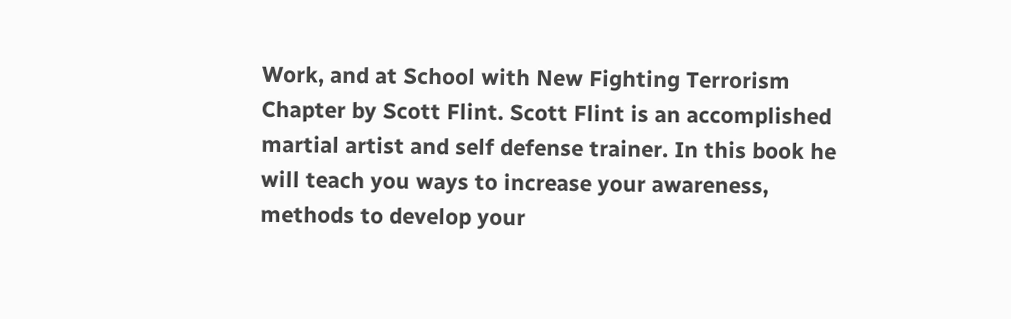Work, and at School with New Fighting Terrorism Chapter by Scott Flint. Scott Flint is an accomplished martial artist and self defense trainer. In this book he will teach you ways to increase your awareness, methods to develop your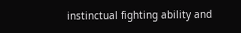instinctual fighting ability and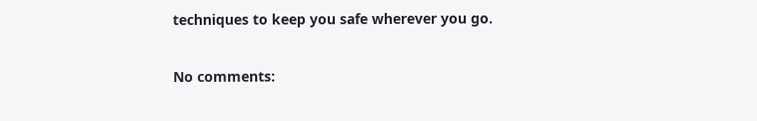techniques to keep you safe wherever you go.

No comments: